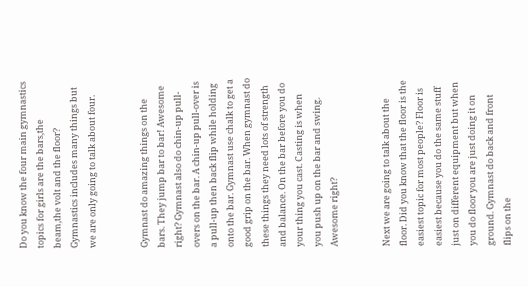Do you know the four main gymnastics topics for girls are the bars,the beam,the volt and the floor? Gymnastics includes many things but we are only going to talk about four.


Gymnast do amazing things on the bars. They jump bar to bar! Awesome right? Gymnast also do chin-up pull-overs on the bar. A chin-up pull-over is a pull-up then back flip while holding onto the bar. Gymnast use chalk to get a good grip on the bar. When gymnast do these things they need lots of strength and balance. On the bar before you do your thing you cast. Casting is when you push up on the bar and swing. Awesome right?


Next we are going to talk about the floor. Did you know that the floor is the easiest topic for most people? Floor is easiest because you do the same stuff just on different equipment but when you do floor you are just doing it on ground. Gymnast do back and front flips on the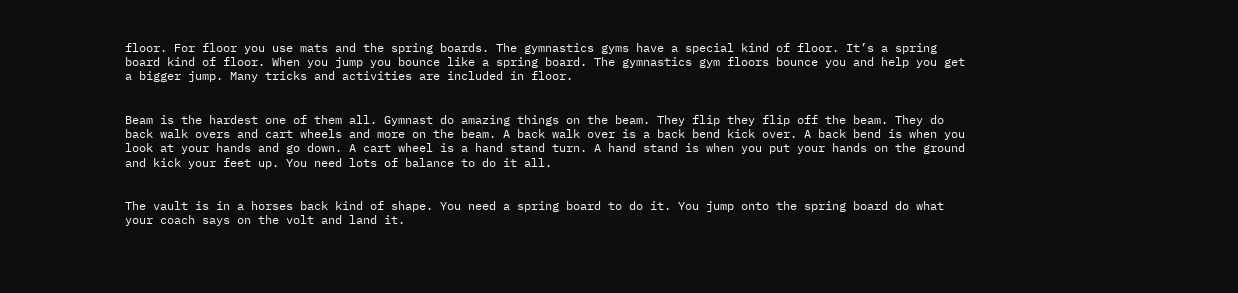floor. For floor you use mats and the spring boards. The gymnastics gyms have a special kind of floor. It’s a spring board kind of floor. When you jump you bounce like a spring board. The gymnastics gym floors bounce you and help you get a bigger jump. Many tricks and activities are included in floor.


Beam is the hardest one of them all. Gymnast do amazing things on the beam. They flip they flip off the beam. They do back walk overs and cart wheels and more on the beam. A back walk over is a back bend kick over. A back bend is when you look at your hands and go down. A cart wheel is a hand stand turn. A hand stand is when you put your hands on the ground and kick your feet up. You need lots of balance to do it all.


The vault is in a horses back kind of shape. You need a spring board to do it. You jump onto the spring board do what your coach says on the volt and land it.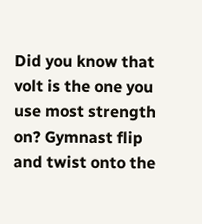Did you know that volt is the one you use most strength on? Gymnast flip and twist onto the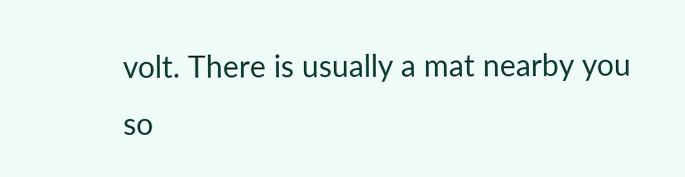volt. There is usually a mat nearby you so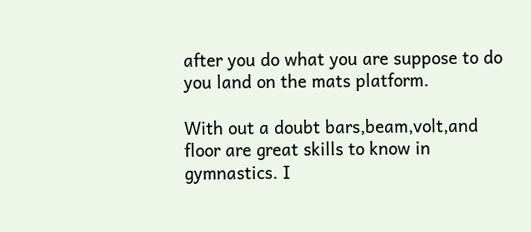after you do what you are suppose to do you land on the mats platform.

With out a doubt bars,beam,volt,and floor are great skills to know in gymnastics. I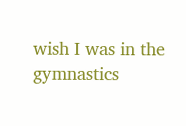wish I was in the gymnastics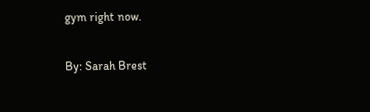gym right now.

By: Sarah Brest